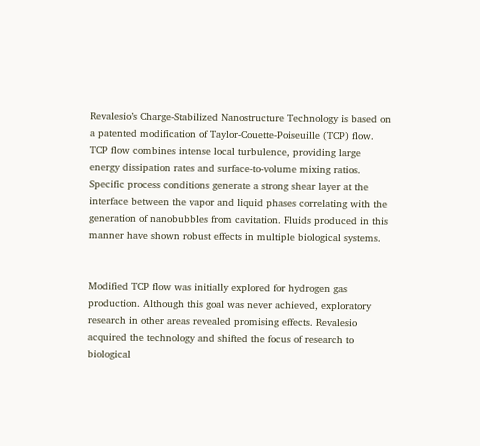Revalesio’s Charge-Stabilized Nanostructure Technology is based on a patented modification of Taylor-Couette-Poiseuille (TCP) flow. TCP flow combines intense local turbulence, providing large energy dissipation rates and surface-to-volume mixing ratios. Specific process conditions generate a strong shear layer at the interface between the vapor and liquid phases correlating with the generation of nanobubbles from cavitation. Fluids produced in this manner have shown robust effects in multiple biological systems.


Modified TCP flow was initially explored for hydrogen gas production. Although this goal was never achieved, exploratory research in other areas revealed promising effects. Revalesio acquired the technology and shifted the focus of research to biological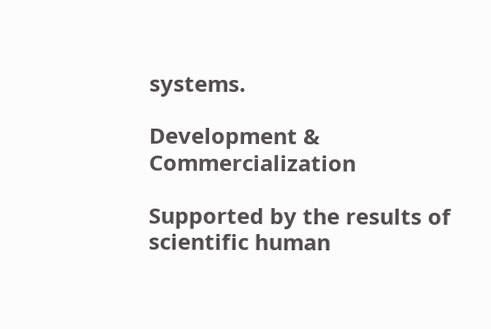systems.

Development & Commercialization

Supported by the results of scientific human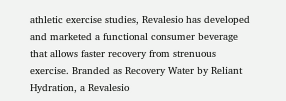athletic exercise studies, Revalesio has developed and marketed a functional consumer beverage that allows faster recovery from strenuous exercise. Branded as Recovery Water by Reliant Hydration, a Revalesio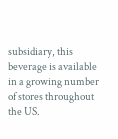subsidiary, this beverage is available in a growing number of stores throughout the US.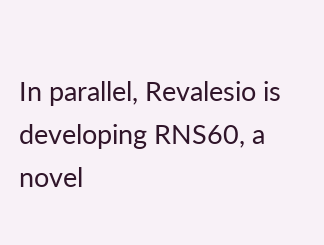In parallel, Revalesio is developing RNS60, a novel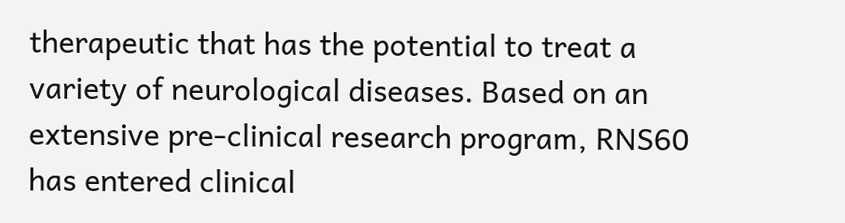therapeutic that has the potential to treat a variety of neurological diseases. Based on an extensive pre-clinical research program, RNS60 has entered clinical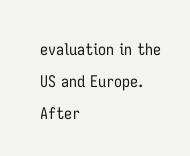evaluation in the US and Europe. After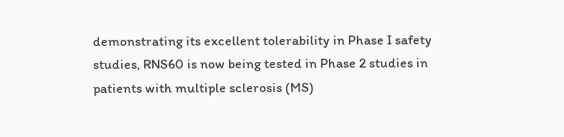demonstrating its excellent tolerability in Phase I safety studies, RNS60 is now being tested in Phase 2 studies in patients with multiple sclerosis (MS)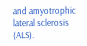and amyotrophic lateral sclerosis (ALS).